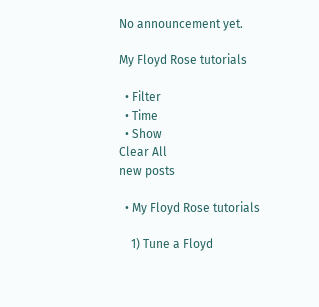No announcement yet.

My Floyd Rose tutorials

  • Filter
  • Time
  • Show
Clear All
new posts

  • My Floyd Rose tutorials

    1) Tune a Floyd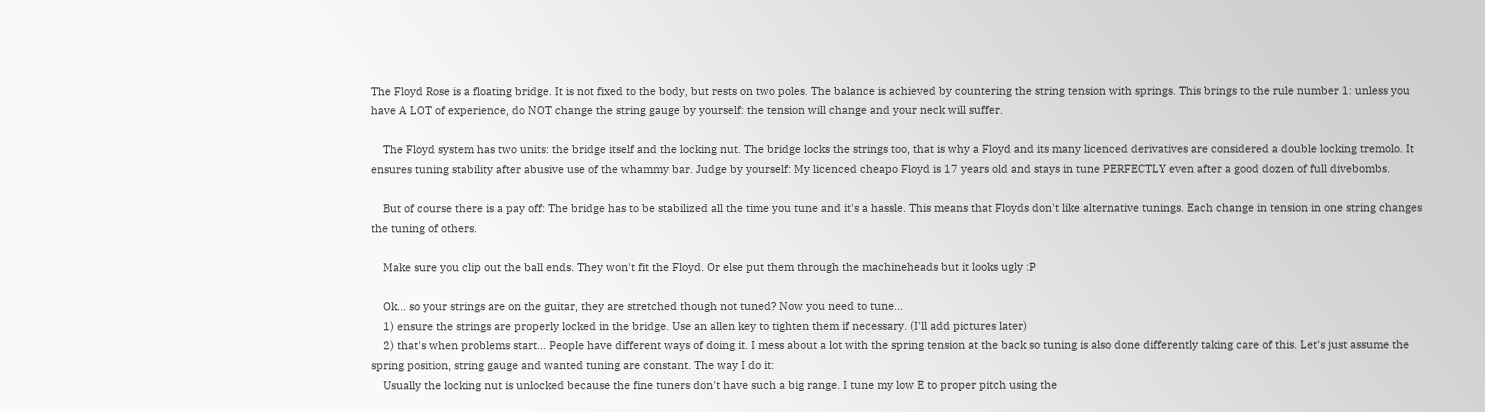The Floyd Rose is a floating bridge. It is not fixed to the body, but rests on two poles. The balance is achieved by countering the string tension with springs. This brings to the rule number 1: unless you have A LOT of experience, do NOT change the string gauge by yourself: the tension will change and your neck will suffer.

    The Floyd system has two units: the bridge itself and the locking nut. The bridge locks the strings too, that is why a Floyd and its many licenced derivatives are considered a double locking tremolo. It ensures tuning stability after abusive use of the whammy bar. Judge by yourself: My licenced cheapo Floyd is 17 years old and stays in tune PERFECTLY even after a good dozen of full divebombs.

    But of course there is a pay off: The bridge has to be stabilized all the time you tune and it's a hassle. This means that Floyds don't like alternative tunings. Each change in tension in one string changes the tuning of others.

    Make sure you clip out the ball ends. They won't fit the Floyd. Or else put them through the machineheads but it looks ugly :P

    Ok... so your strings are on the guitar, they are stretched though not tuned? Now you need to tune...
    1) ensure the strings are properly locked in the bridge. Use an allen key to tighten them if necessary. (I'll add pictures later)
    2) that's when problems start... People have different ways of doing it. I mess about a lot with the spring tension at the back so tuning is also done differently taking care of this. Let's just assume the spring position, string gauge and wanted tuning are constant. The way I do it:
    Usually the locking nut is unlocked because the fine tuners don't have such a big range. I tune my low E to proper pitch using the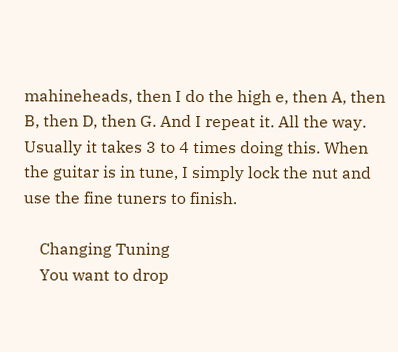mahineheads, then I do the high e, then A, then B, then D, then G. And I repeat it. All the way. Usually it takes 3 to 4 times doing this. When the guitar is in tune, I simply lock the nut and use the fine tuners to finish.

    Changing Tuning
    You want to drop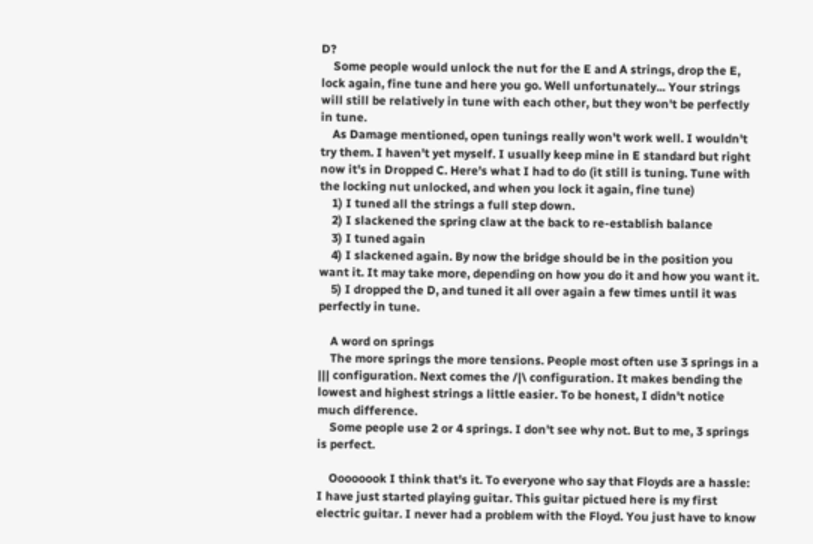D?
    Some people would unlock the nut for the E and A strings, drop the E, lock again, fine tune and here you go. Well unfortunately... Your strings will still be relatively in tune with each other, but they won't be perfectly in tune.
    As Damage mentioned, open tunings really won't work well. I wouldn't try them. I haven't yet myself. I usually keep mine in E standard but right now it's in Dropped C. Here's what I had to do (it still is tuning. Tune with the locking nut unlocked, and when you lock it again, fine tune)
    1) I tuned all the strings a full step down.
    2) I slackened the spring claw at the back to re-establish balance
    3) I tuned again
    4) I slackened again. By now the bridge should be in the position you want it. It may take more, depending on how you do it and how you want it.
    5) I dropped the D, and tuned it all over again a few times until it was perfectly in tune.

    A word on springs
    The more springs the more tensions. People most often use 3 springs in a ||| configuration. Next comes the /|\ configuration. It makes bending the lowest and highest strings a little easier. To be honest, I didn't notice much difference.
    Some people use 2 or 4 springs. I don't see why not. But to me, 3 springs is perfect.

    Oooooook I think that's it. To everyone who say that Floyds are a hassle: I have just started playing guitar. This guitar pictued here is my first electric guitar. I never had a problem with the Floyd. You just have to know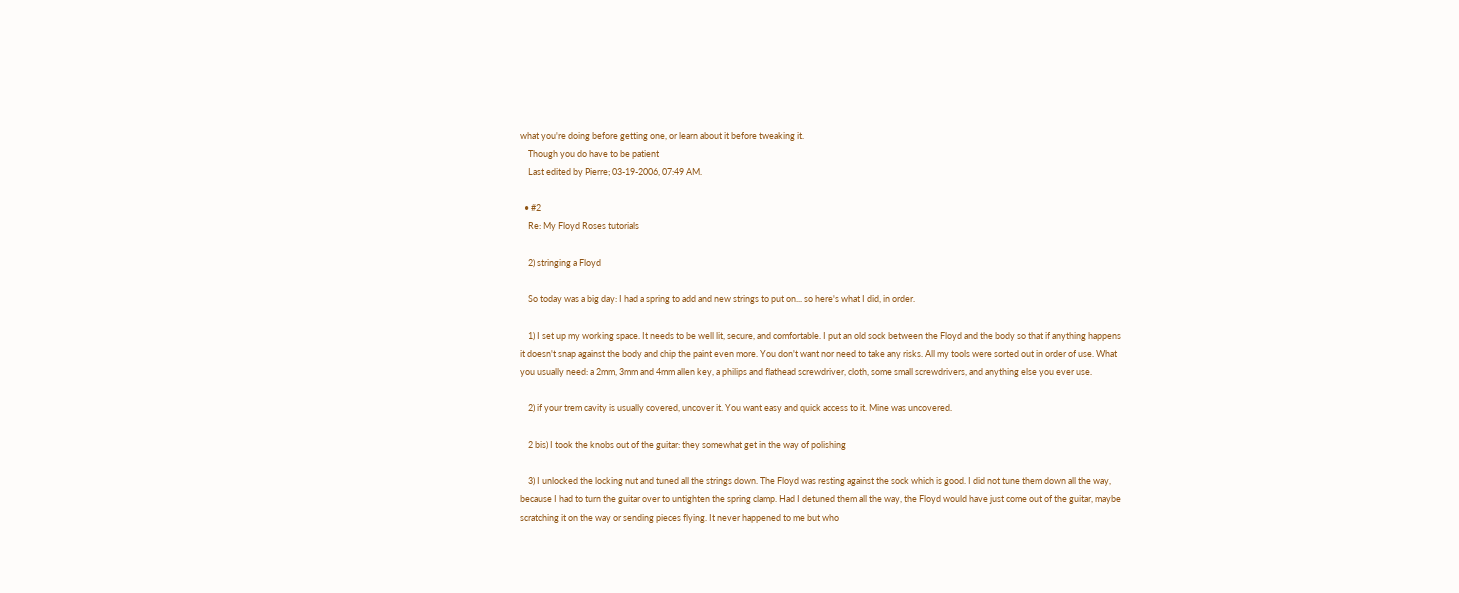what you're doing before getting one, or learn about it before tweaking it.
    Though you do have to be patient
    Last edited by Pierre; 03-19-2006, 07:49 AM.

  • #2
    Re: My Floyd Roses tutorials

    2) stringing a Floyd

    So today was a big day: I had a spring to add and new strings to put on... so here's what I did, in order.

    1) I set up my working space. It needs to be well lit, secure, and comfortable. I put an old sock between the Floyd and the body so that if anything happens it doesn't snap against the body and chip the paint even more. You don't want nor need to take any risks. All my tools were sorted out in order of use. What you usually need: a 2mm, 3mm and 4mm allen key, a philips and flathead screwdriver, cloth, some small screwdrivers, and anything else you ever use.

    2) if your trem cavity is usually covered, uncover it. You want easy and quick access to it. Mine was uncovered.

    2 bis) I took the knobs out of the guitar: they somewhat get in the way of polishing

    3) I unlocked the locking nut and tuned all the strings down. The Floyd was resting against the sock which is good. I did not tune them down all the way, because I had to turn the guitar over to untighten the spring clamp. Had I detuned them all the way, the Floyd would have just come out of the guitar, maybe scratching it on the way or sending pieces flying. It never happened to me but who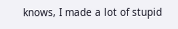knows, I made a lot of stupid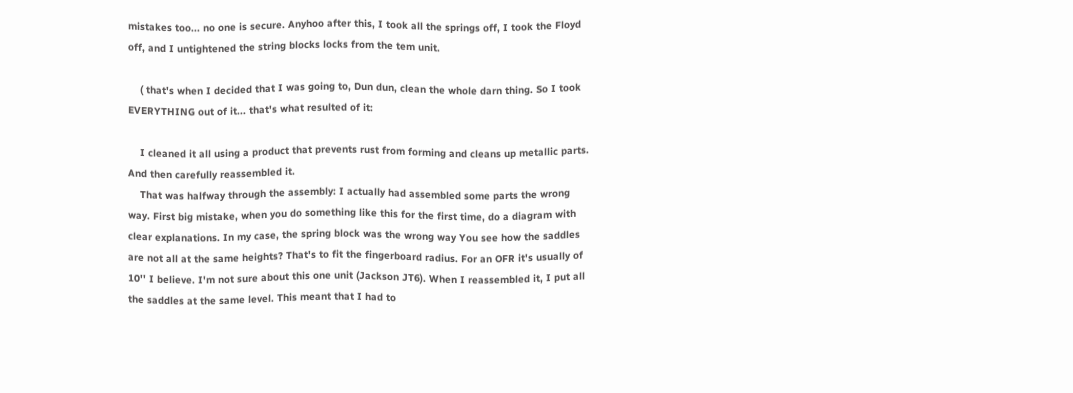mistakes too... no one is secure. Anyhoo after this, I took all the springs off, I took the Floyd off, and I untightened the string blocks locks from the tem unit.

    ( that's when I decided that I was going to, Dun dun, clean the whole darn thing. So I took EVERYTHING out of it... that's what resulted of it:

    I cleaned it all using a product that prevents rust from forming and cleans up metallic parts. And then carefully reassembled it.
    That was halfway through the assembly: I actually had assembled some parts the wrong way. First big mistake, when you do something like this for the first time, do a diagram with clear explanations. In my case, the spring block was the wrong way You see how the saddles are not all at the same heights? That's to fit the fingerboard radius. For an OFR it's usually of 10'' I believe. I'm not sure about this one unit (Jackson JT6). When I reassembled it, I put all the saddles at the same level. This meant that I had to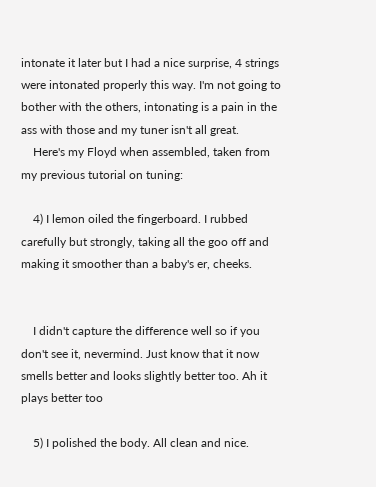intonate it later but I had a nice surprise, 4 strings were intonated properly this way. I'm not going to bother with the others, intonating is a pain in the ass with those and my tuner isn't all great.
    Here's my Floyd when assembled, taken from my previous tutorial on tuning:

    4) I lemon oiled the fingerboard. I rubbed carefully but strongly, taking all the goo off and making it smoother than a baby's er, cheeks.


    I didn't capture the difference well so if you don't see it, nevermind. Just know that it now smells better and looks slightly better too. Ah it plays better too

    5) I polished the body. All clean and nice.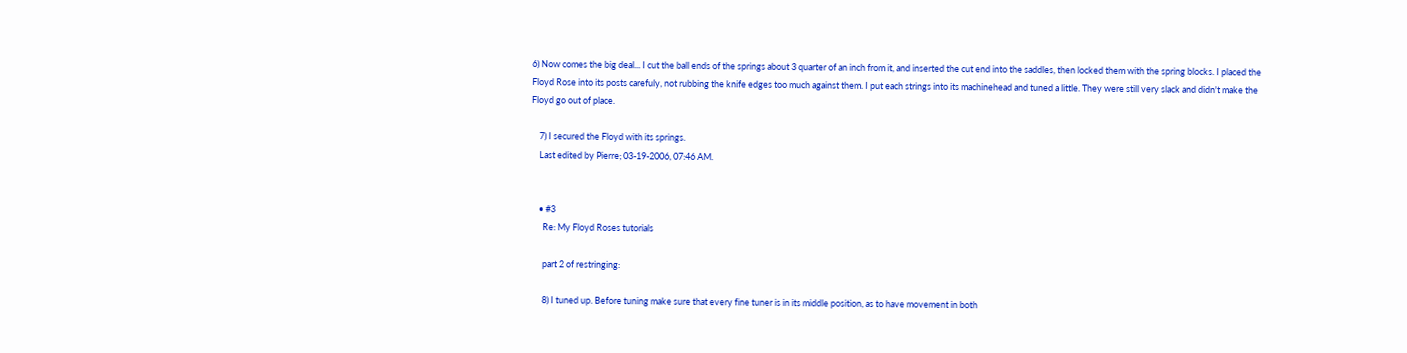6) Now comes the big deal... I cut the ball ends of the springs about 3 quarter of an inch from it, and inserted the cut end into the saddles, then locked them with the spring blocks. I placed the Floyd Rose into its posts carefuly, not rubbing the knife edges too much against them. I put each strings into its machinehead and tuned a little. They were still very slack and didn't make the Floyd go out of place.

    7) I secured the Floyd with its springs.
    Last edited by Pierre; 03-19-2006, 07:46 AM.


    • #3
      Re: My Floyd Roses tutorials

      part 2 of restringing:

      8) I tuned up. Before tuning make sure that every fine tuner is in its middle position, as to have movement in both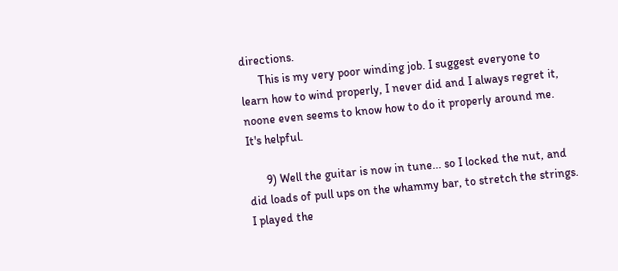directions.
      This is my very poor winding job. I suggest everyone to learn how to wind properly, I never did and I always regret it, noone even seems to know how to do it properly around me. It's helpful.

      9) Well the guitar is now in tune... so I locked the nut, and did loads of pull ups on the whammy bar, to stretch the strings. I played the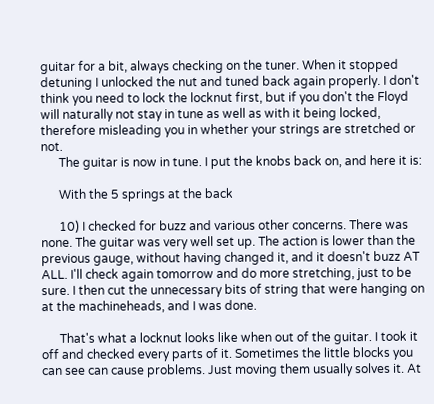guitar for a bit, always checking on the tuner. When it stopped detuning I unlocked the nut and tuned back again properly. I don't think you need to lock the locknut first, but if you don't the Floyd will naturally not stay in tune as well as with it being locked, therefore misleading you in whether your strings are stretched or not.
      The guitar is now in tune. I put the knobs back on, and here it is:

      With the 5 springs at the back

      10) I checked for buzz and various other concerns. There was none. The guitar was very well set up. The action is lower than the previous gauge, without having changed it, and it doesn't buzz AT ALL. I'll check again tomorrow and do more stretching, just to be sure. I then cut the unnecessary bits of string that were hanging on at the machineheads, and I was done.

      That's what a locknut looks like when out of the guitar. I took it off and checked every parts of it. Sometimes the little blocks you can see can cause problems. Just moving them usually solves it. At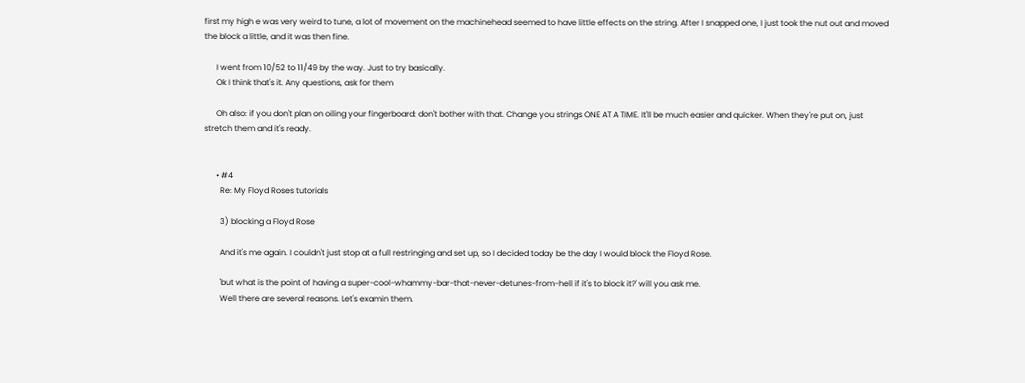first my high e was very weird to tune, a lot of movement on the machinehead seemed to have little effects on the string. After I snapped one, I just took the nut out and moved the block a little, and it was then fine.

      I went from 10/52 to 11/49 by the way. Just to try basically.
      Ok I think that's it. Any questions, ask for them

      Oh also: if you don't plan on oiling your fingerboard: don't bother with that. Change you strings ONE AT A TIME. It'll be much easier and quicker. When they're put on, just stretch them and it's ready.


      • #4
        Re: My Floyd Roses tutorials

        3) blocking a Floyd Rose

        And it's me again. I couldn't just stop at a full restringing and set up, so I decided today be the day I would block the Floyd Rose.

        'but what is the point of having a super-cool-whammy-bar-that-never-detunes-from-hell if it's to block it?' will you ask me.
        Well there are several reasons. Let's examin them.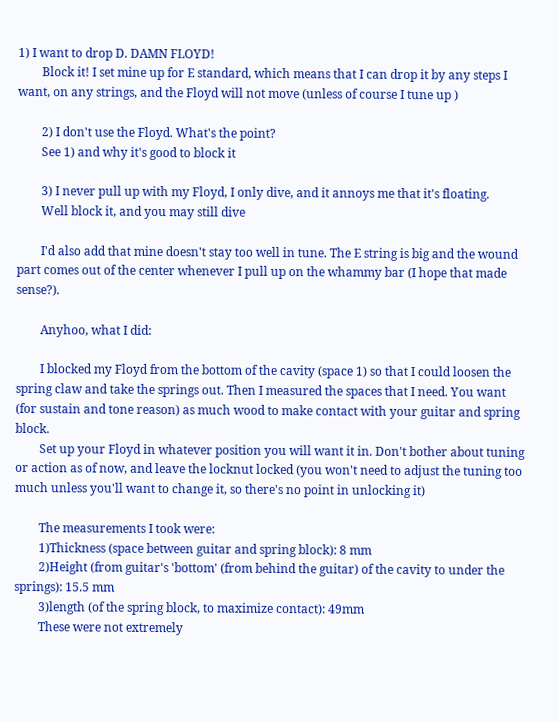1) I want to drop D. DAMN FLOYD!
        Block it! I set mine up for E standard, which means that I can drop it by any steps I want, on any strings, and the Floyd will not move (unless of course I tune up )

        2) I don't use the Floyd. What's the point?
        See 1) and why it's good to block it

        3) I never pull up with my Floyd, I only dive, and it annoys me that it's floating.
        Well block it, and you may still dive

        I'd also add that mine doesn't stay too well in tune. The E string is big and the wound part comes out of the center whenever I pull up on the whammy bar (I hope that made sense?).

        Anyhoo, what I did:

        I blocked my Floyd from the bottom of the cavity (space 1) so that I could loosen the spring claw and take the springs out. Then I measured the spaces that I need. You want (for sustain and tone reason) as much wood to make contact with your guitar and spring block.
        Set up your Floyd in whatever position you will want it in. Don't bother about tuning or action as of now, and leave the locknut locked (you won't need to adjust the tuning too much unless you'll want to change it, so there's no point in unlocking it)

        The measurements I took were:
        1)Thickness (space between guitar and spring block): 8 mm
        2)Height (from guitar's 'bottom' (from behind the guitar) of the cavity to under the springs): 15.5 mm
        3)length (of the spring block, to maximize contact): 49mm
        These were not extremely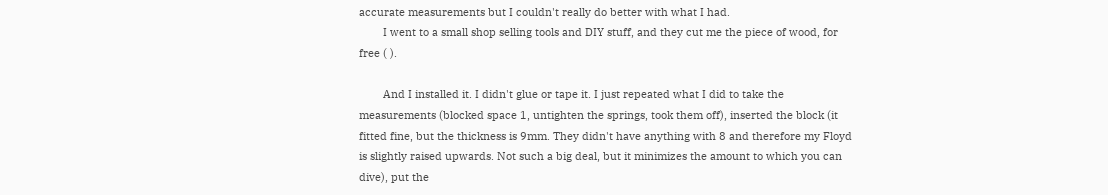accurate measurements but I couldn't really do better with what I had.
        I went to a small shop selling tools and DIY stuff, and they cut me the piece of wood, for free ( ).

        And I installed it. I didn't glue or tape it. I just repeated what I did to take the measurements (blocked space 1, untighten the springs, took them off), inserted the block (it fitted fine, but the thickness is 9mm. They didn't have anything with 8 and therefore my Floyd is slightly raised upwards. Not such a big deal, but it minimizes the amount to which you can dive), put the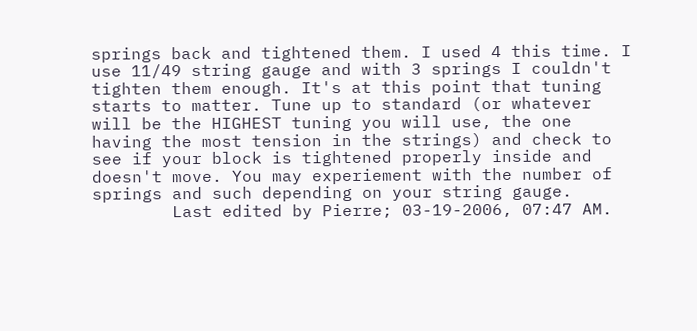springs back and tightened them. I used 4 this time. I use 11/49 string gauge and with 3 springs I couldn't tighten them enough. It's at this point that tuning starts to matter. Tune up to standard (or whatever will be the HIGHEST tuning you will use, the one having the most tension in the strings) and check to see if your block is tightened properly inside and doesn't move. You may experiement with the number of springs and such depending on your string gauge.
        Last edited by Pierre; 03-19-2006, 07:47 AM.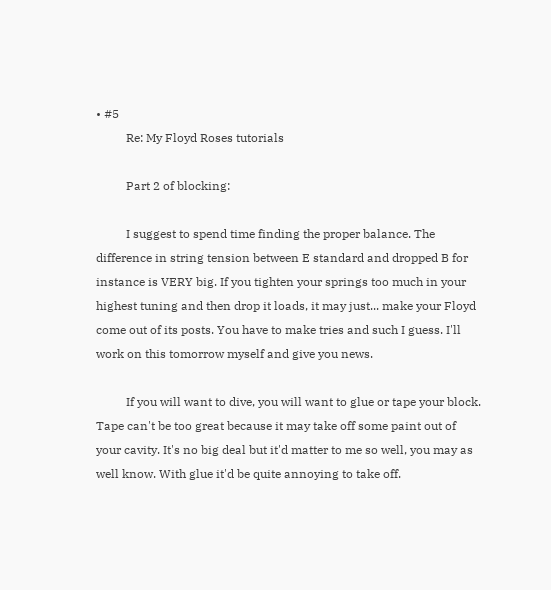• #5
          Re: My Floyd Roses tutorials

          Part 2 of blocking:

          I suggest to spend time finding the proper balance. The difference in string tension between E standard and dropped B for instance is VERY big. If you tighten your springs too much in your highest tuning and then drop it loads, it may just... make your Floyd come out of its posts. You have to make tries and such I guess. I'll work on this tomorrow myself and give you news.

          If you will want to dive, you will want to glue or tape your block. Tape can't be too great because it may take off some paint out of your cavity. It's no big deal but it'd matter to me so well, you may as well know. With glue it'd be quite annoying to take off.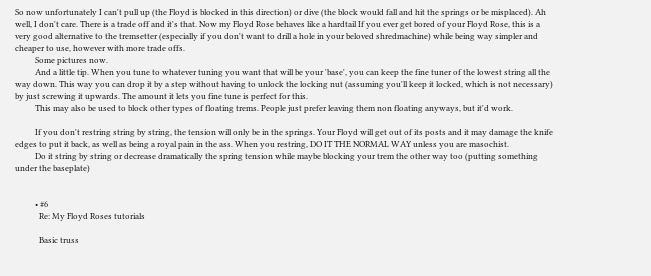So now unfortunately I can't pull up (the Floyd is blocked in this direction) or dive (the block would fall and hit the springs or be misplaced). Ah well, I don't care. There is a trade off and it's that. Now my Floyd Rose behaves like a hardtail If you ever get bored of your Floyd Rose, this is a very good alternative to the tremsetter (especially if you don't want to drill a hole in your beloved shredmachine) while being way simpler and cheaper to use, however with more trade offs.
          Some pictures now.
          And a little tip. When you tune to whatever tuning you want that will be your 'base', you can keep the fine tuner of the lowest string all the way down. This way you can drop it by a step without having to unlock the locking nut (assuming you'll keep it locked, which is not necessary) by just screwing it upwards. The amount it lets you fine tune is perfect for this.
          This may also be used to block other types of floating trems. People just prefer leaving them non floating anyways, but it'd work.

          If you don't restring string by string, the tension will only be in the springs. Your Floyd will get out of its posts and it may damage the knife edges to put it back, as well as being a royal pain in the ass. When you restring, DO IT THE NORMAL WAY unless you are masochist.
          Do it string by string or decrease dramatically the spring tension while maybe blocking your trem the other way too (putting something under the baseplate)


          • #6
            Re: My Floyd Roses tutorials

            Basic truss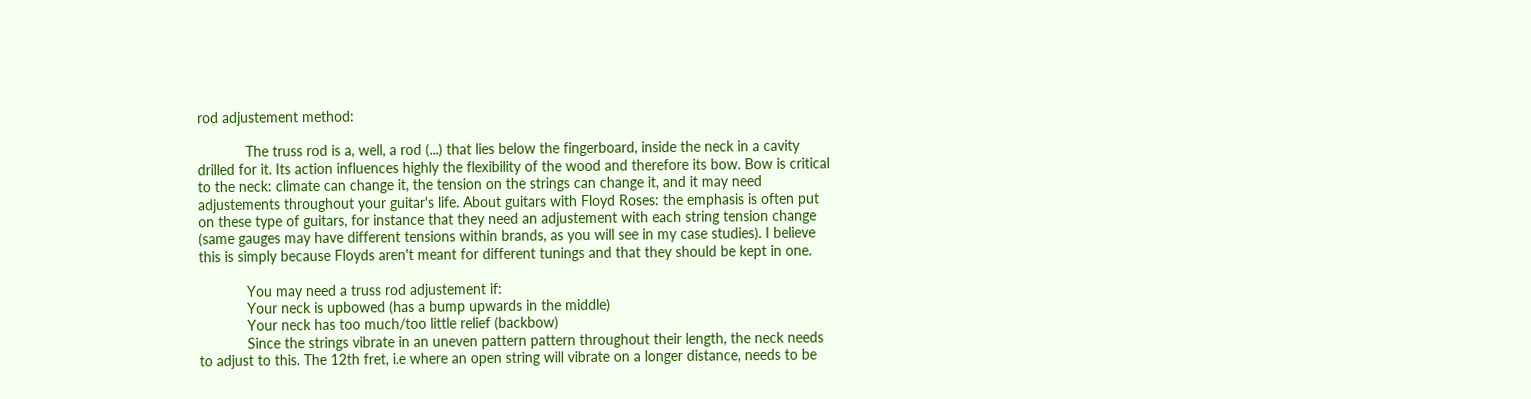rod adjustement method:

            The truss rod is a, well, a rod (...) that lies below the fingerboard, inside the neck in a cavity drilled for it. Its action influences highly the flexibility of the wood and therefore its bow. Bow is critical to the neck: climate can change it, the tension on the strings can change it, and it may need adjustements throughout your guitar's life. About guitars with Floyd Roses: the emphasis is often put on these type of guitars, for instance that they need an adjustement with each string tension change (same gauges may have different tensions within brands, as you will see in my case studies). I believe this is simply because Floyds aren't meant for different tunings and that they should be kept in one.

            You may need a truss rod adjustement if:
            Your neck is upbowed (has a bump upwards in the middle)
            Your neck has too much/too little relief (backbow)
            Since the strings vibrate in an uneven pattern pattern throughout their length, the neck needs to adjust to this. The 12th fret, i.e where an open string will vibrate on a longer distance, needs to be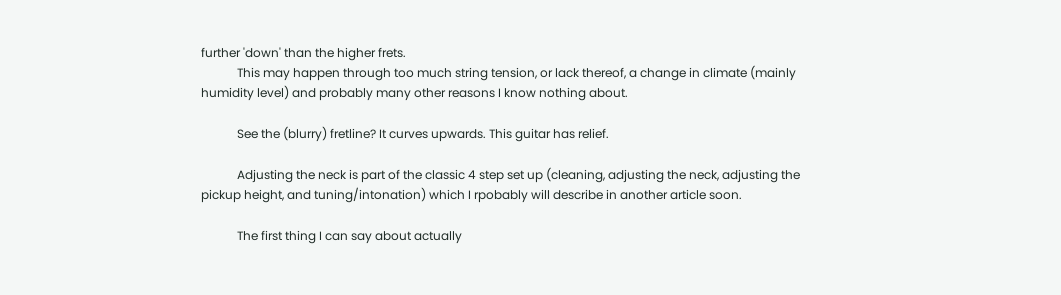further 'down' than the higher frets.
            This may happen through too much string tension, or lack thereof, a change in climate (mainly humidity level) and probably many other reasons I know nothing about.

            See the (blurry) fretline? It curves upwards. This guitar has relief.

            Adjusting the neck is part of the classic 4 step set up (cleaning, adjusting the neck, adjusting the pickup height, and tuning/intonation) which I rpobably will describe in another article soon.

            The first thing I can say about actually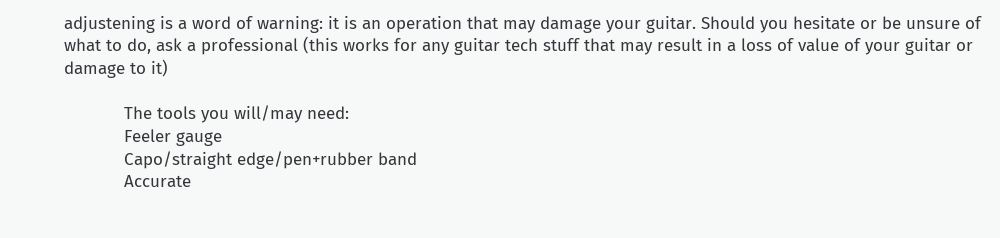adjustening is a word of warning: it is an operation that may damage your guitar. Should you hesitate or be unsure of what to do, ask a professional (this works for any guitar tech stuff that may result in a loss of value of your guitar or damage to it)

            The tools you will/may need:
            Feeler gauge
            Capo/straight edge/pen+rubber band
            Accurate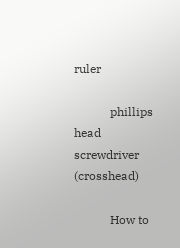ruler

            phillips head screwdriver (crosshead)

            How to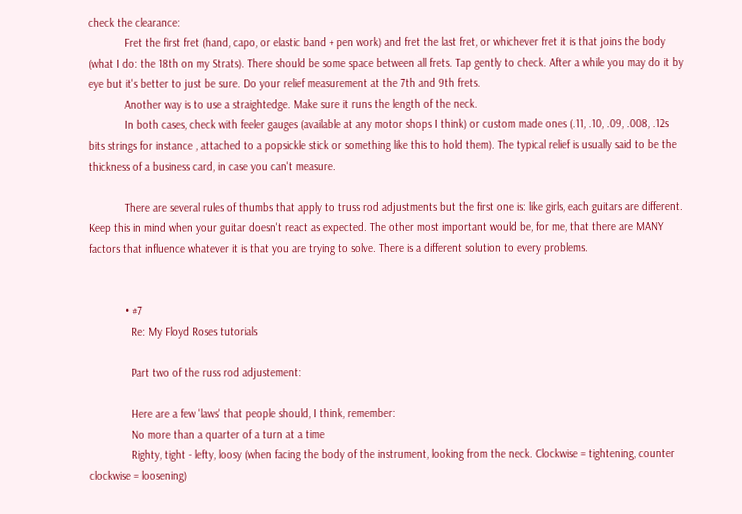check the clearance:
            Fret the first fret (hand, capo, or elastic band + pen work) and fret the last fret, or whichever fret it is that joins the body (what I do: the 18th on my Strats). There should be some space between all frets. Tap gently to check. After a while you may do it by eye but it's better to just be sure. Do your relief measurement at the 7th and 9th frets.
            Another way is to use a straightedge. Make sure it runs the length of the neck.
            In both cases, check with feeler gauges (available at any motor shops I think) or custom made ones (.11, .10, .09, .008, .12s bits strings for instance , attached to a popsickle stick or something like this to hold them). The typical relief is usually said to be the thickness of a business card, in case you can't measure.

            There are several rules of thumbs that apply to truss rod adjustments but the first one is: like girls, each guitars are different. Keep this in mind when your guitar doesn't react as expected. The other most important would be, for me, that there are MANY factors that influence whatever it is that you are trying to solve. There is a different solution to every problems.


            • #7
              Re: My Floyd Roses tutorials

              Part two of the russ rod adjustement:

              Here are a few 'laws' that people should, I think, remember:
              No more than a quarter of a turn at a time
              Righty, tight - lefty, loosy (when facing the body of the instrument, looking from the neck. Clockwise = tightening, counter clockwise = loosening)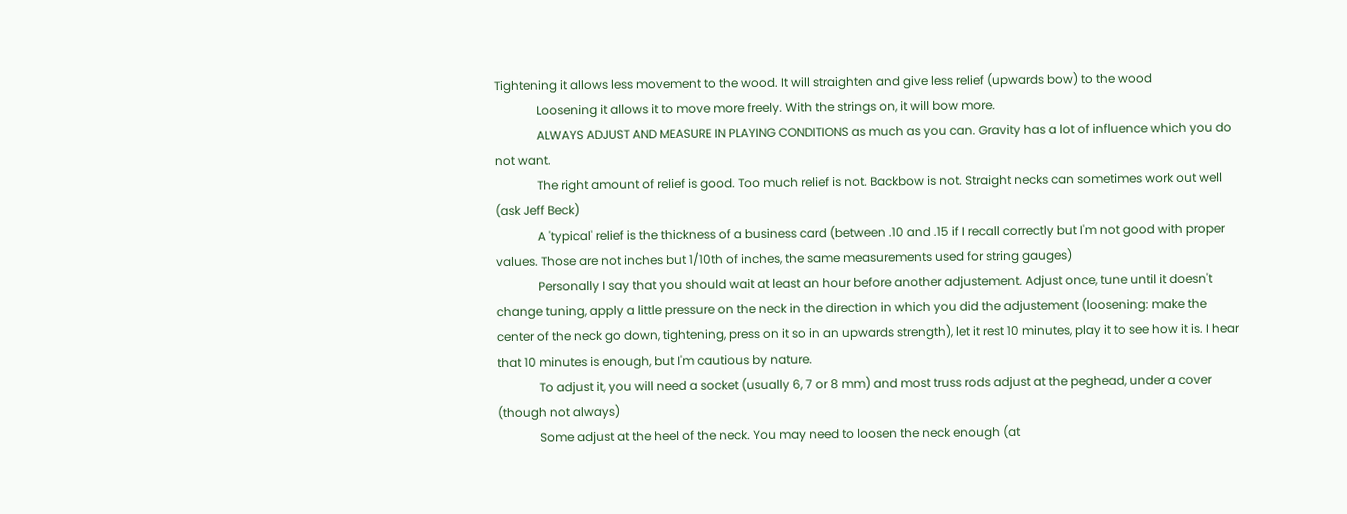Tightening it allows less movement to the wood. It will straighten and give less relief (upwards bow) to the wood
              Loosening it allows it to move more freely. With the strings on, it will bow more.
              ALWAYS ADJUST AND MEASURE IN PLAYING CONDITIONS as much as you can. Gravity has a lot of influence which you do not want.
              The right amount of relief is good. Too much relief is not. Backbow is not. Straight necks can sometimes work out well (ask Jeff Beck)
              A 'typical' relief is the thickness of a business card (between .10 and .15 if I recall correctly but I'm not good with proper values. Those are not inches but 1/10th of inches, the same measurements used for string gauges)
              Personally I say that you should wait at least an hour before another adjustement. Adjust once, tune until it doesn't change tuning, apply a little pressure on the neck in the direction in which you did the adjustement (loosening: make the center of the neck go down, tightening, press on it so in an upwards strength), let it rest 10 minutes, play it to see how it is. I hear that 10 minutes is enough, but I'm cautious by nature.
              To adjust it, you will need a socket (usually 6, 7 or 8 mm) and most truss rods adjust at the peghead, under a cover (though not always)
              Some adjust at the heel of the neck. You may need to loosen the neck enough (at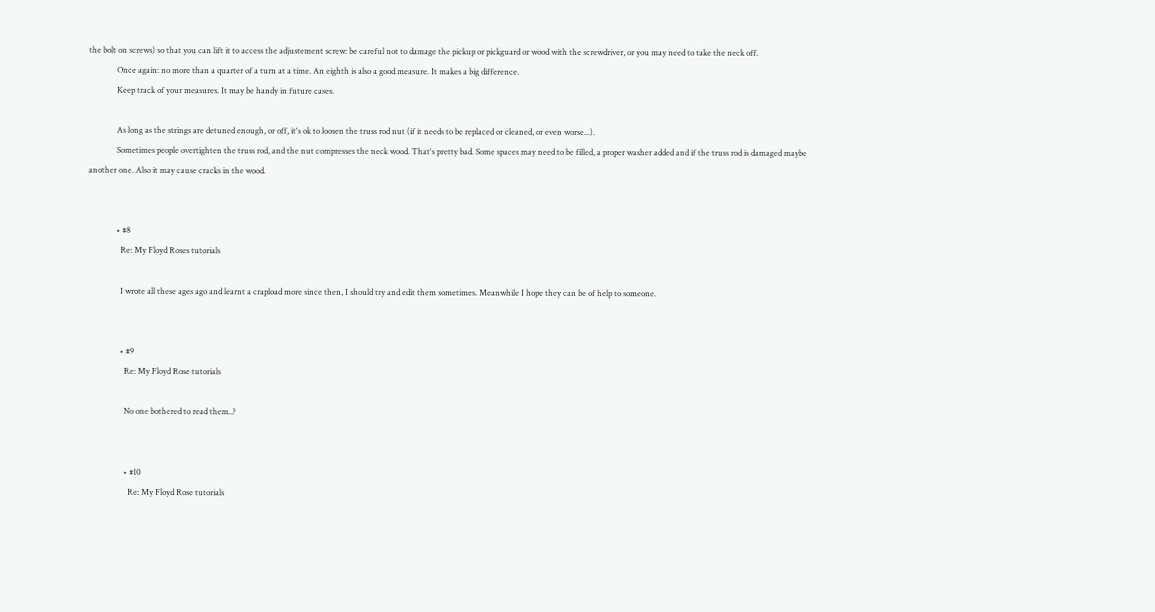the bolt on screws) so that you can lift it to access the adjustement screw: be careful not to damage the pickup or pickguard or wood with the screwdriver, or you may need to take the neck off.
              Once again: no more than a quarter of a turn at a time. An eighth is also a good measure. It makes a big difference.
              Keep track of your measures. It may be handy in future cases.

              As long as the strings are detuned enough, or off, it's ok to loosen the truss rod nut (if it needs to be replaced or cleaned, or even worse...).
              Sometimes people overtighten the truss rod, and the nut compresses the neck wood. That's pretty bad. Some spaces may need to be filled, a proper washer added and if the truss rod is damaged maybe another one. Also it may cause cracks in the wood.


              • #8
                Re: My Floyd Roses tutorials

                I wrote all these ages ago and learnt a crapload more since then, I should try and edit them sometimes. Meanwhile I hope they can be of help to someone.


                • #9
                  Re: My Floyd Rose tutorials

                  No one bothered to read them..?


                  • #10
                    Re: My Floyd Rose tutorials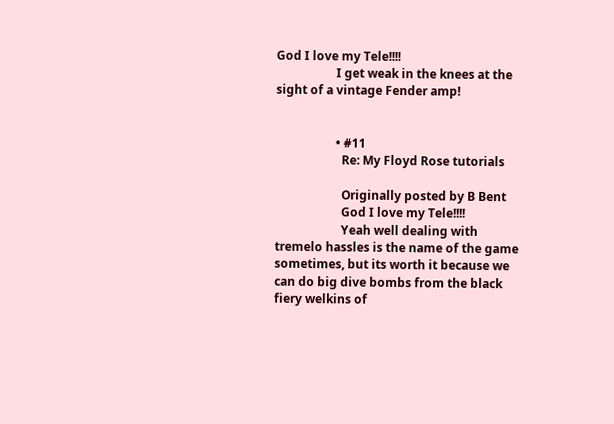God I love my Tele!!!!
                    I get weak in the knees at the sight of a vintage Fender amp!


                    • #11
                      Re: My Floyd Rose tutorials

                      Originally posted by B Bent
                      God I love my Tele!!!!
                      Yeah well dealing with tremelo hassles is the name of the game sometimes, but its worth it because we can do big dive bombs from the black fiery welkins of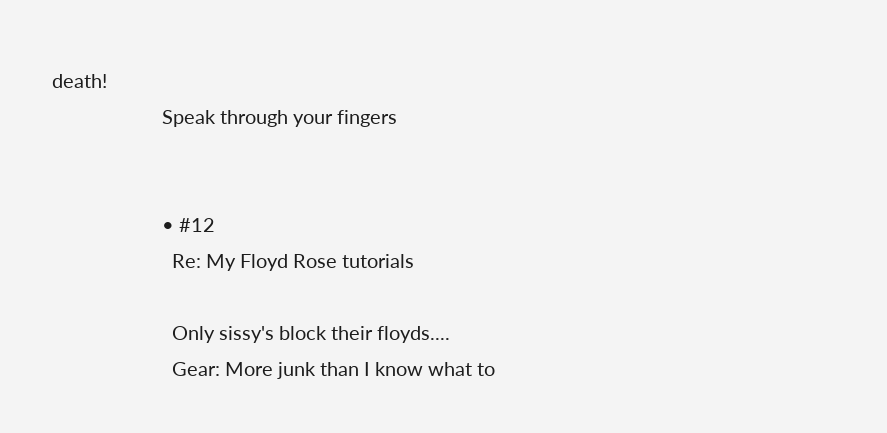death!
                      Speak through your fingers


                      • #12
                        Re: My Floyd Rose tutorials

                        Only sissy's block their floyds....
                        Gear: More junk than I know what to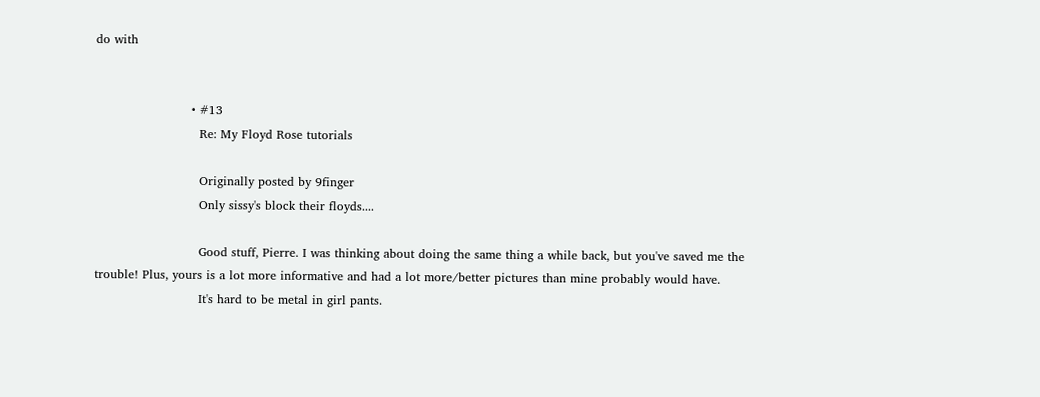do with


                        • #13
                          Re: My Floyd Rose tutorials

                          Originally posted by 9finger
                          Only sissy's block their floyds....

                          Good stuff, Pierre. I was thinking about doing the same thing a while back, but you've saved me the trouble! Plus, yours is a lot more informative and had a lot more/better pictures than mine probably would have.
                          It's hard to be metal in girl pants.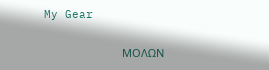My Gear

                          ΜΟΛΩΝ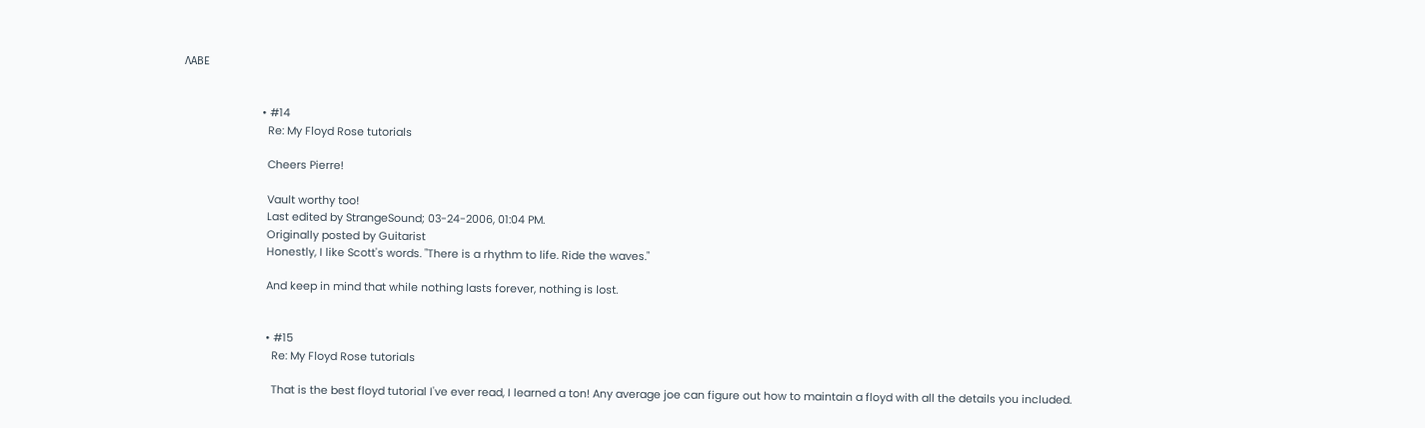ΛΑΒΕ


                          • #14
                            Re: My Floyd Rose tutorials

                            Cheers Pierre!

                            Vault worthy too!
                            Last edited by StrangeSound; 03-24-2006, 01:04 PM.
                            Originally posted by Guitarist
                            Honestly, I like Scott's words. "There is a rhythm to life. Ride the waves."

                            And keep in mind that while nothing lasts forever, nothing is lost.


                            • #15
                              Re: My Floyd Rose tutorials

                              That is the best floyd tutorial I've ever read, I learned a ton! Any average joe can figure out how to maintain a floyd with all the details you included.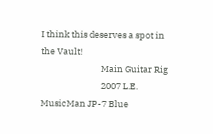I think this deserves a spot in the Vault!
                              Main Guitar Rig
                              2007 L.E. MusicMan JP-7 Blue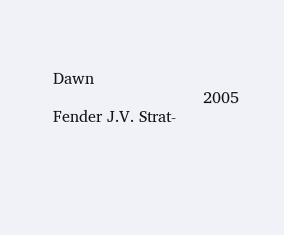Dawn
                              2005 Fender J.V. Strat-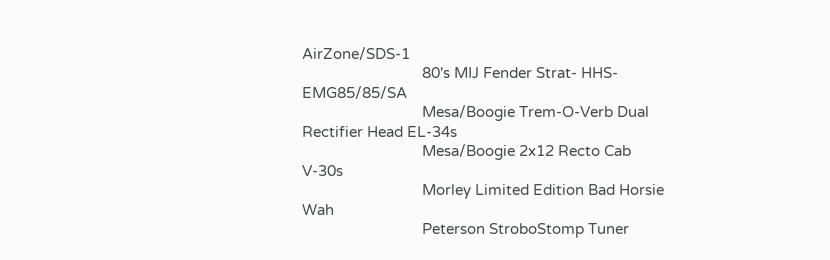AirZone/SDS-1
                              80's MIJ Fender Strat- HHS- EMG85/85/SA
                              Mesa/Boogie Trem-O-Verb Dual Rectifier Head EL-34s
                              Mesa/Boogie 2x12 Recto Cab V-30s
                              Morley Limited Edition Bad Horsie Wah
                              Peterson StroboStomp Tuner